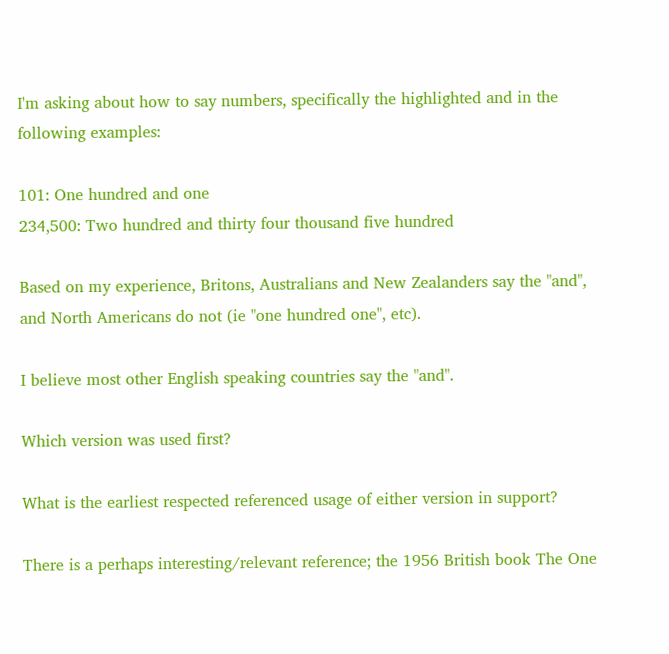I'm asking about how to say numbers, specifically the highlighted and in the following examples:

101: One hundred and one
234,500: Two hundred and thirty four thousand five hundred

Based on my experience, Britons, Australians and New Zealanders say the "and", and North Americans do not (ie "one hundred one", etc).

I believe most other English speaking countries say the "and".

Which version was used first?

What is the earliest respected referenced usage of either version in support?

There is a perhaps interesting/relevant reference; the 1956 British book The One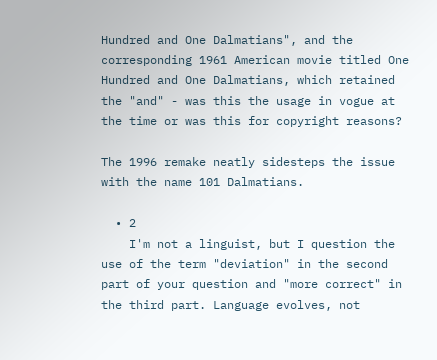Hundred and One Dalmatians", and the corresponding 1961 American movie titled One Hundred and One Dalmatians, which retained the "and" - was this the usage in vogue at the time or was this for copyright reasons?

The 1996 remake neatly sidesteps the issue with the name 101 Dalmatians.

  • 2
    I'm not a linguist, but I question the use of the term "deviation" in the second part of your question and "more correct" in the third part. Language evolves, not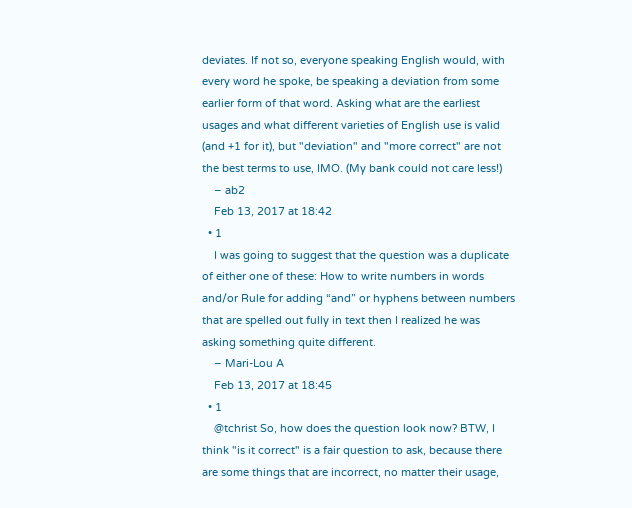deviates. If not so, everyone speaking English would, with every word he spoke, be speaking a deviation from some earlier form of that word. Asking what are the earliest usages and what different varieties of English use is valid (and +1 for it), but "deviation" and "more correct" are not the best terms to use, IMO. (My bank could not care less!)
    – ab2
    Feb 13, 2017 at 18:42
  • 1
    I was going to suggest that the question was a duplicate of either one of these: How to write numbers in words and/or Rule for adding “and” or hyphens between numbers that are spelled out fully in text then I realized he was asking something quite different.
    – Mari-Lou A
    Feb 13, 2017 at 18:45
  • 1
    @tchrist So, how does the question look now? BTW, I think "is it correct" is a fair question to ask, because there are some things that are incorrect, no matter their usage,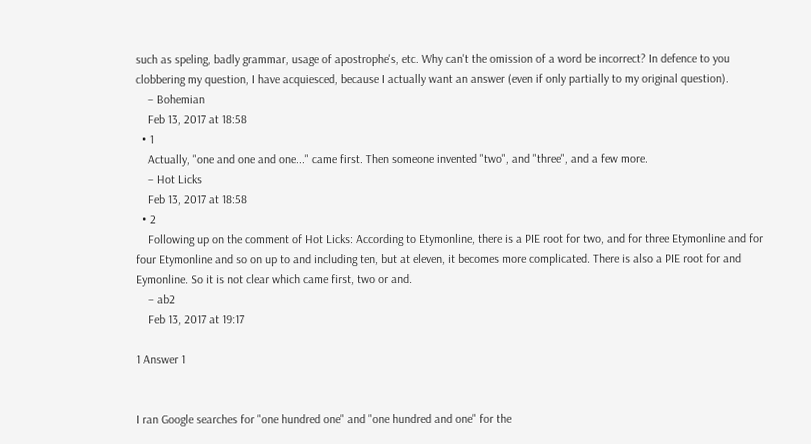such as speling, badly grammar, usage of apostrophe's, etc. Why can't the omission of a word be incorrect? In defence to you clobbering my question, I have acquiesced, because I actually want an answer (even if only partially to my original question).
    – Bohemian
    Feb 13, 2017 at 18:58
  • 1
    Actually, "one and one and one..." came first. Then someone invented "two", and "three", and a few more.
    – Hot Licks
    Feb 13, 2017 at 18:58
  • 2
    Following up on the comment of Hot Licks: According to Etymonline, there is a PIE root for two, and for three Etymonline and for four Etymonline and so on up to and including ten, but at eleven, it becomes more complicated. There is also a PIE root for and Eymonline. So it is not clear which came first, two or and.
    – ab2
    Feb 13, 2017 at 19:17

1 Answer 1


I ran Google searches for "one hundred one" and "one hundred and one" for the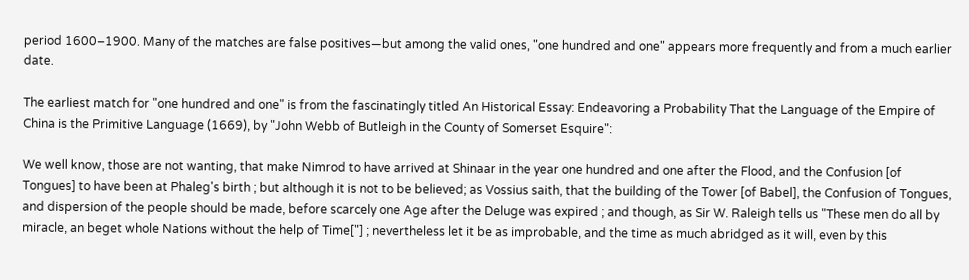period 1600–1900. Many of the matches are false positives—but among the valid ones, "one hundred and one" appears more frequently and from a much earlier date.

The earliest match for "one hundred and one" is from the fascinatingly titled An Historical Essay: Endeavoring a Probability That the Language of the Empire of China is the Primitive Language (1669), by "John Webb of Butleigh in the County of Somerset Esquire":

We well know, those are not wanting, that make Nimrod to have arrived at Shinaar in the year one hundred and one after the Flood, and the Confusion [of Tongues] to have been at Phaleg's birth ; but although it is not to be believed; as Vossius saith, that the building of the Tower [of Babel], the Confusion of Tongues, and dispersion of the people should be made, before scarcely one Age after the Deluge was expired ; and though, as Sir W. Raleigh tells us "These men do all by miracle, an beget whole Nations without the help of Time["] ; nevertheless let it be as improbable, and the time as much abridged as it will, even by this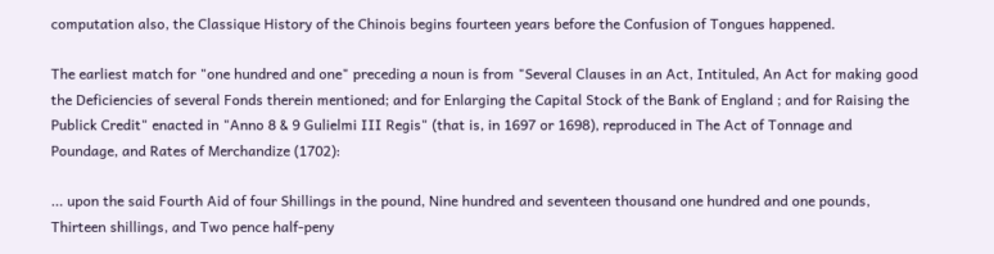computation also, the Classique History of the Chinois begins fourteen years before the Confusion of Tongues happened.

The earliest match for "one hundred and one" preceding a noun is from "Several Clauses in an Act, Intituled, An Act for making good the Deficiencies of several Fonds therein mentioned; and for Enlarging the Capital Stock of the Bank of England ; and for Raising the Publick Credit" enacted in "Anno 8 & 9 Gulielmi III Regis" (that is, in 1697 or 1698), reproduced in The Act of Tonnage and Poundage, and Rates of Merchandize (1702):

... upon the said Fourth Aid of four Shillings in the pound, Nine hundred and seventeen thousand one hundred and one pounds, Thirteen shillings, and Two pence half-peny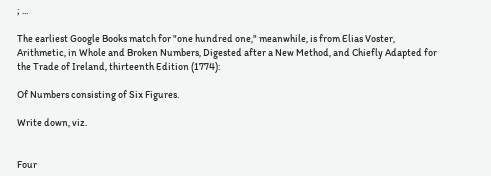; ...

The earliest Google Books match for "one hundred one," meanwhile, is from Elias Voster, Arithmetic, in Whole and Broken Numbers, Digested after a New Method, and Chiefly Adapted for the Trade of Ireland, thirteenth Edition (1774):

Of Numbers consisting of Six Figures.

Write down, viz.


Four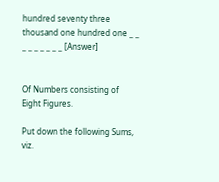hundred seventy three thousand one hundred one _ _ _ _ _ _ _ _ _ [Answer]


Of Numbers consisting of Eight Figures.

Put down the following Sums, viz.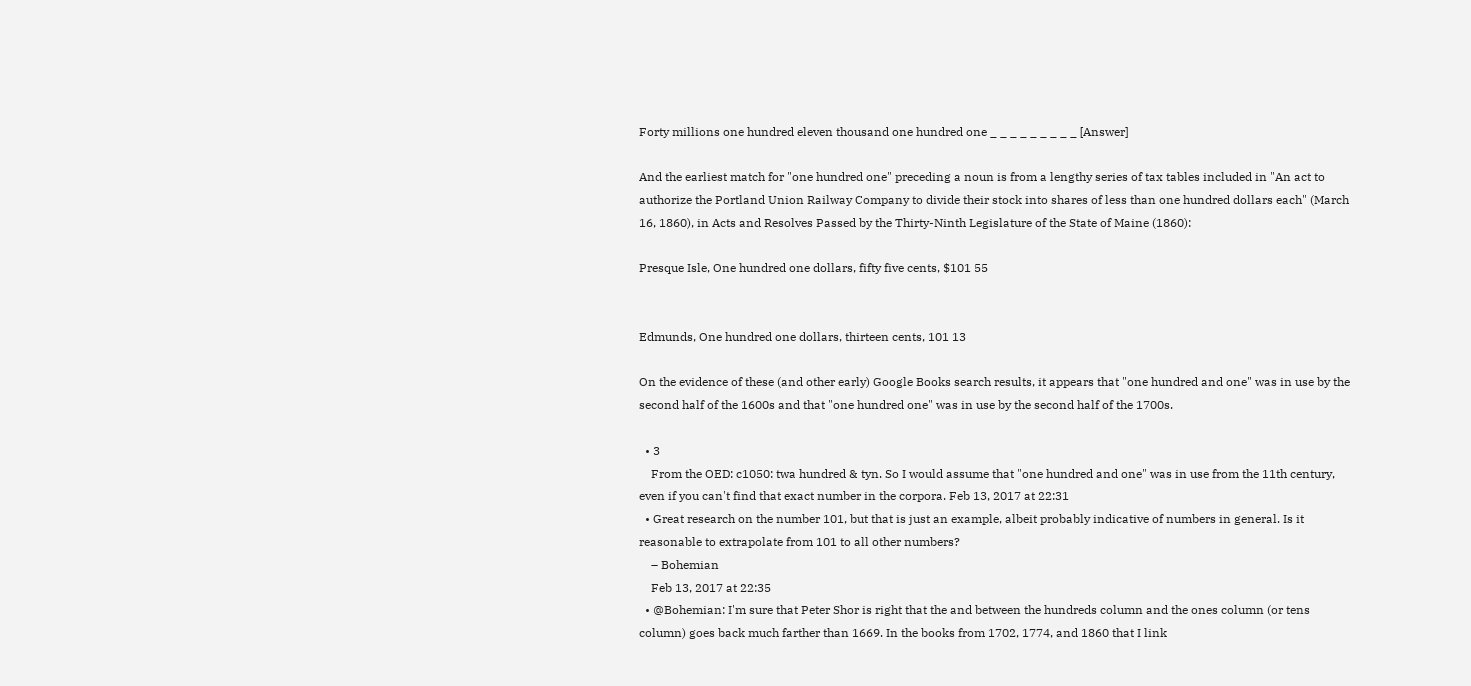Forty millions one hundred eleven thousand one hundred one _ _ _ _ _ _ _ _ _ [Answer]

And the earliest match for "one hundred one" preceding a noun is from a lengthy series of tax tables included in "An act to authorize the Portland Union Railway Company to divide their stock into shares of less than one hundred dollars each" (March 16, 1860), in Acts and Resolves Passed by the Thirty-Ninth Legislature of the State of Maine (1860):

Presque Isle, One hundred one dollars, fifty five cents, $101 55


Edmunds, One hundred one dollars, thirteen cents, 101 13

On the evidence of these (and other early) Google Books search results, it appears that "one hundred and one" was in use by the second half of the 1600s and that "one hundred one" was in use by the second half of the 1700s.

  • 3
    From the OED: c1050: twa hundred & tyn. So I would assume that "one hundred and one" was in use from the 11th century, even if you can't find that exact number in the corpora. Feb 13, 2017 at 22:31
  • Great research on the number 101, but that is just an example, albeit probably indicative of numbers in general. Is it reasonable to extrapolate from 101 to all other numbers?
    – Bohemian
    Feb 13, 2017 at 22:35
  • @Bohemian: I'm sure that Peter Shor is right that the and between the hundreds column and the ones column (or tens column) goes back much farther than 1669. In the books from 1702, 1774, and 1860 that I link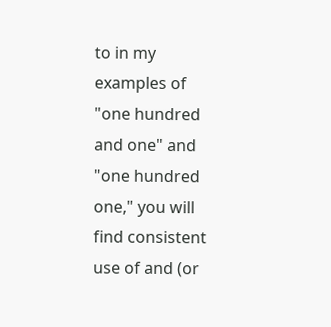to in my examples of "one hundred and one" and "one hundred one," you will find consistent use of and (or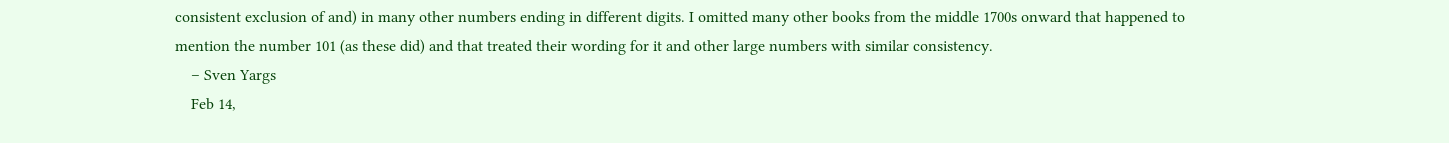consistent exclusion of and) in many other numbers ending in different digits. I omitted many other books from the middle 1700s onward that happened to mention the number 101 (as these did) and that treated their wording for it and other large numbers with similar consistency.
    – Sven Yargs
    Feb 14,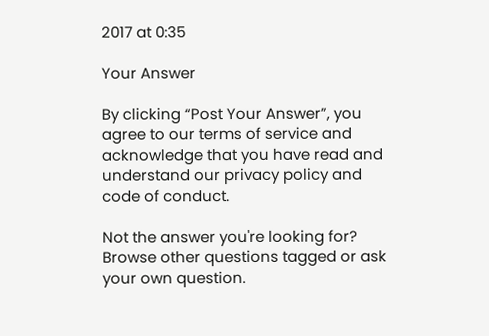2017 at 0:35

Your Answer

By clicking “Post Your Answer”, you agree to our terms of service and acknowledge that you have read and understand our privacy policy and code of conduct.

Not the answer you're looking for? Browse other questions tagged or ask your own question.